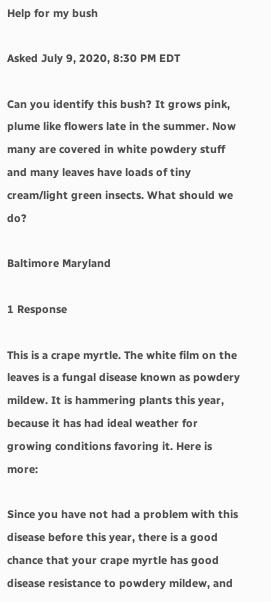Help for my bush

Asked July 9, 2020, 8:30 PM EDT

Can you identify this bush? It grows pink, plume like flowers late in the summer. Now many are covered in white powdery stuff and many leaves have loads of tiny cream/light green insects. What should we do?

Baltimore Maryland

1 Response

This is a crape myrtle. The white film on the leaves is a fungal disease known as powdery mildew. It is hammering plants this year, because it has had ideal weather for growing conditions favoring it. Here is more:

Since you have not had a problem with this disease before this year, there is a good chance that your crape myrtle has good disease resistance to powdery mildew, and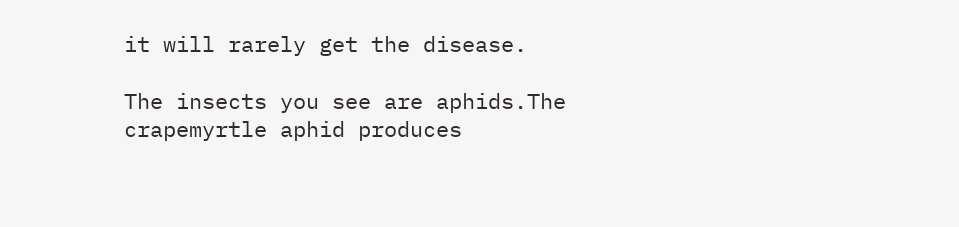it will rarely get the disease.

The insects you see are aphids.The crapemyrtle aphid produces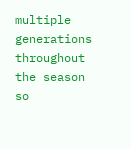multiple generations throughout the season so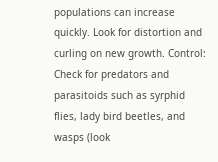populations can increase quickly. Look for distortion and curling on new growth. Control: Check for predators and parasitoids such as syrphid flies, lady bird beetles, and wasps (look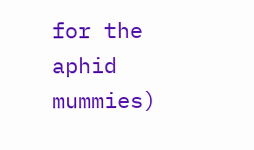for the aphid mummies)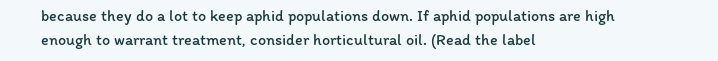because they do a lot to keep aphid populations down. If aphid populations are high enough to warrant treatment, consider horticultural oil. (Read the label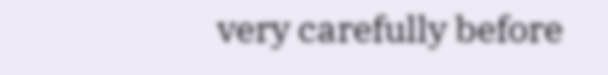very carefully before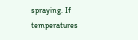spraying. If temperatures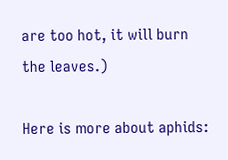are too hot, it will burn the leaves.)

Here is more about aphids: